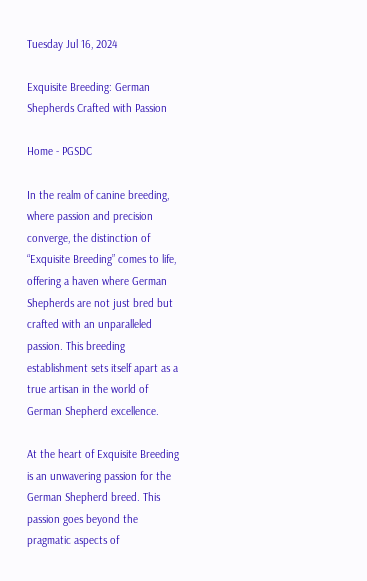Tuesday Jul 16, 2024

Exquisite Breeding: German Shepherds Crafted with Passion

Home - PGSDC

In the realm of canine breeding, where passion and precision converge, the distinction of “Exquisite Breeding” comes to life, offering a haven where German Shepherds are not just bred but crafted with an unparalleled passion. This breeding establishment sets itself apart as a true artisan in the world of German Shepherd excellence.

At the heart of Exquisite Breeding is an unwavering passion for the German Shepherd breed. This passion goes beyond the pragmatic aspects of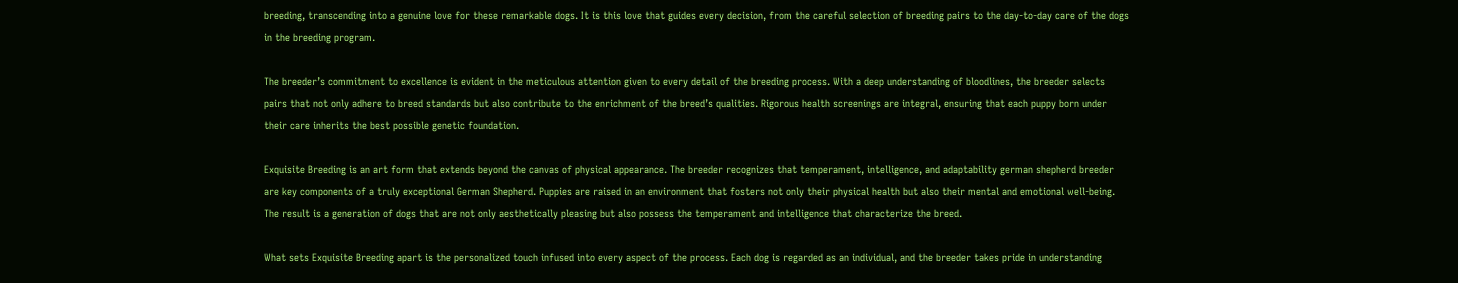breeding, transcending into a genuine love for these remarkable dogs. It is this love that guides every decision, from the careful selection of breeding pairs to the day-to-day care of the dogs in the breeding program.

The breeder’s commitment to excellence is evident in the meticulous attention given to every detail of the breeding process. With a deep understanding of bloodlines, the breeder selects pairs that not only adhere to breed standards but also contribute to the enrichment of the breed’s qualities. Rigorous health screenings are integral, ensuring that each puppy born under their care inherits the best possible genetic foundation.

Exquisite Breeding is an art form that extends beyond the canvas of physical appearance. The breeder recognizes that temperament, intelligence, and adaptability german shepherd breeder are key components of a truly exceptional German Shepherd. Puppies are raised in an environment that fosters not only their physical health but also their mental and emotional well-being. The result is a generation of dogs that are not only aesthetically pleasing but also possess the temperament and intelligence that characterize the breed.

What sets Exquisite Breeding apart is the personalized touch infused into every aspect of the process. Each dog is regarded as an individual, and the breeder takes pride in understanding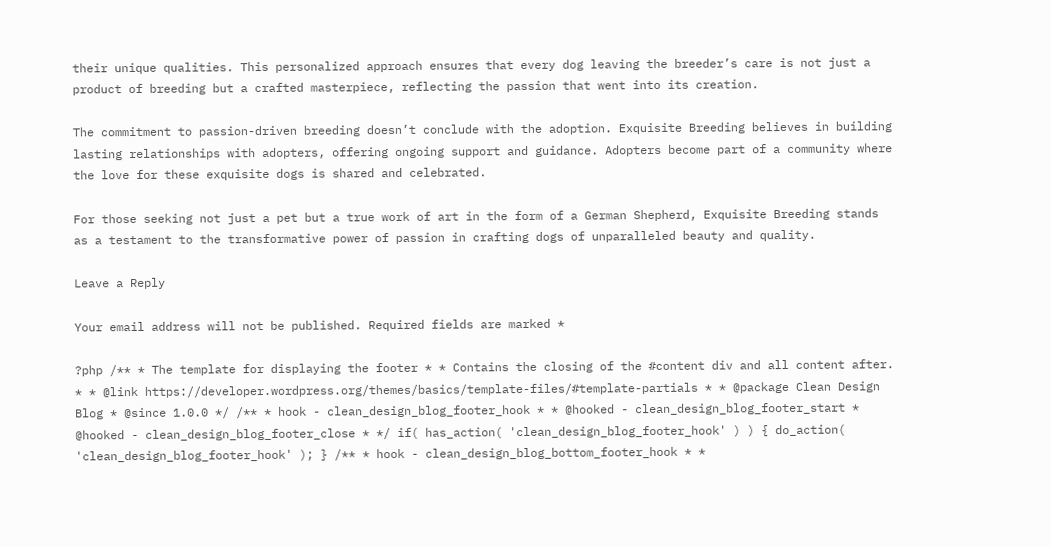their unique qualities. This personalized approach ensures that every dog leaving the breeder’s care is not just a product of breeding but a crafted masterpiece, reflecting the passion that went into its creation.

The commitment to passion-driven breeding doesn’t conclude with the adoption. Exquisite Breeding believes in building lasting relationships with adopters, offering ongoing support and guidance. Adopters become part of a community where the love for these exquisite dogs is shared and celebrated.

For those seeking not just a pet but a true work of art in the form of a German Shepherd, Exquisite Breeding stands as a testament to the transformative power of passion in crafting dogs of unparalleled beauty and quality.

Leave a Reply

Your email address will not be published. Required fields are marked *

?php /** * The template for displaying the footer * * Contains the closing of the #content div and all content after. * * @link https://developer.wordpress.org/themes/basics/template-files/#template-partials * * @package Clean Design Blog * @since 1.0.0 */ /** * hook - clean_design_blog_footer_hook * * @hooked - clean_design_blog_footer_start * @hooked - clean_design_blog_footer_close * */ if( has_action( 'clean_design_blog_footer_hook' ) ) { do_action( 'clean_design_blog_footer_hook' ); } /** * hook - clean_design_blog_bottom_footer_hook * *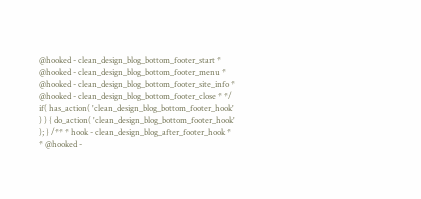@hooked - clean_design_blog_bottom_footer_start * @hooked - clean_design_blog_bottom_footer_menu * @hooked - clean_design_blog_bottom_footer_site_info * @hooked - clean_design_blog_bottom_footer_close * */ if( has_action( 'clean_design_blog_bottom_footer_hook' ) ) { do_action( 'clean_design_blog_bottom_footer_hook' ); } /** * hook - clean_design_blog_after_footer_hook * * @hooked -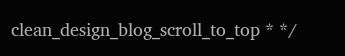clean_design_blog_scroll_to_top * */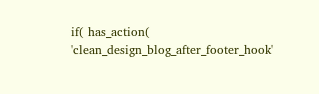if( has_action( 'clean_design_blog_after_footer_hook'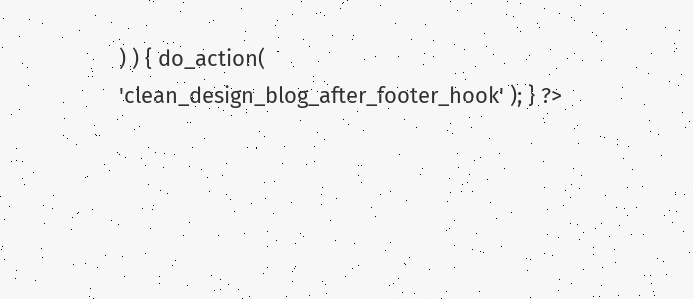) ) { do_action( 'clean_design_blog_after_footer_hook' ); } ?>